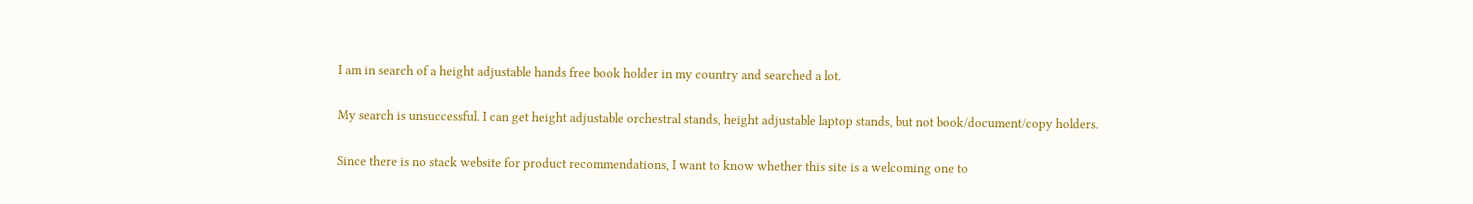I am in search of a height adjustable hands free book holder in my country and searched a lot.

My search is unsuccessful. I can get height adjustable orchestral stands, height adjustable laptop stands, but not book/document/copy holders.

Since there is no stack website for product recommendations, I want to know whether this site is a welcoming one to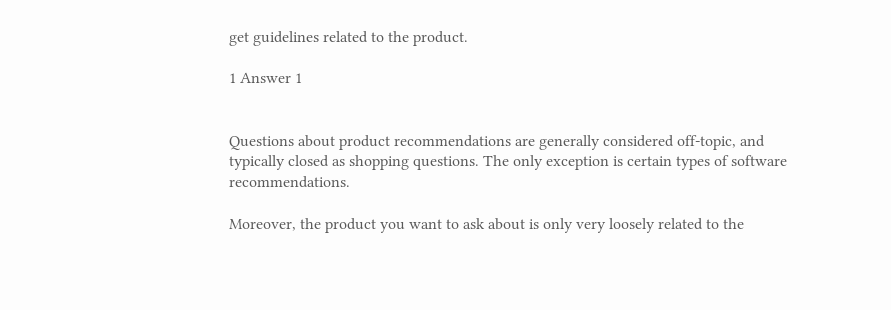get guidelines related to the product.

1 Answer 1


Questions about product recommendations are generally considered off-topic, and typically closed as shopping questions. The only exception is certain types of software recommendations.

Moreover, the product you want to ask about is only very loosely related to the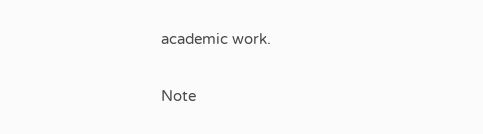academic work.

Note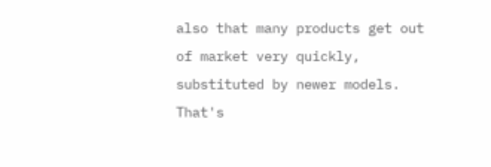also that many products get out of market very quickly, substituted by newer models. That's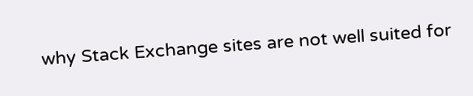why Stack Exchange sites are not well suited for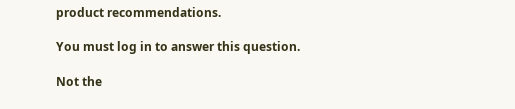product recommendations.

You must log in to answer this question.

Not the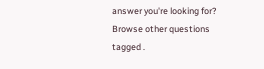answer you're looking for? Browse other questions tagged .